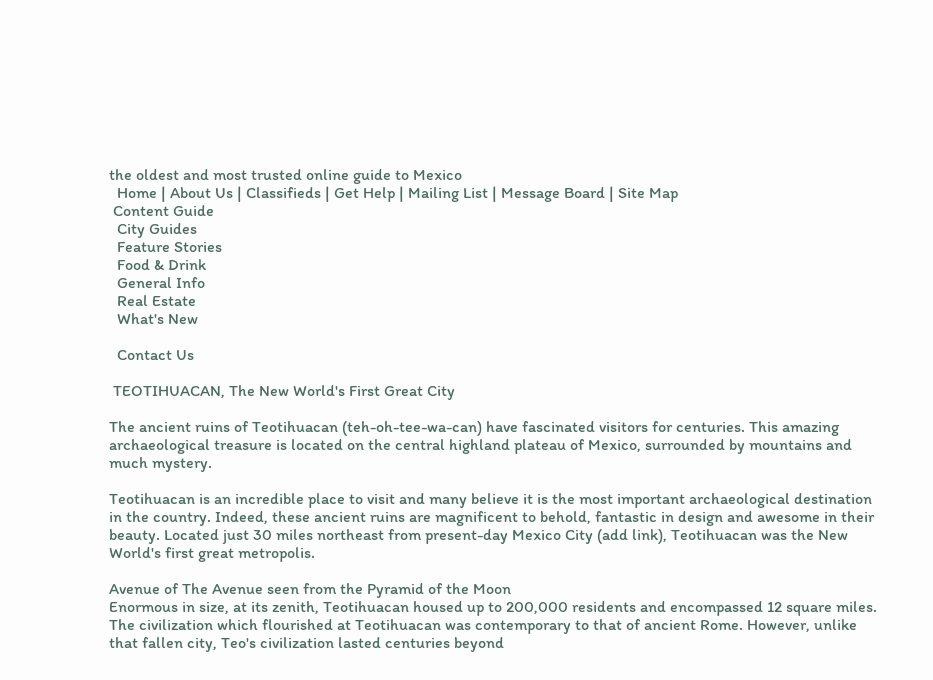the oldest and most trusted online guide to Mexico
  Home | About Us | Classifieds | Get Help | Mailing List | Message Board | Site Map
 Content Guide
  City Guides
  Feature Stories
  Food & Drink
  General Info
  Real Estate
  What's New

  Contact Us

 TEOTIHUACAN, The New World's First Great City

The ancient ruins of Teotihuacan (teh-oh-tee-wa-can) have fascinated visitors for centuries. This amazing archaeological treasure is located on the central highland plateau of Mexico, surrounded by mountains and much mystery.

Teotihuacan is an incredible place to visit and many believe it is the most important archaeological destination in the country. Indeed, these ancient ruins are magnificent to behold, fantastic in design and awesome in their beauty. Located just 30 miles northeast from present-day Mexico City (add link), Teotihuacan was the New World's first great metropolis.

Avenue of The Avenue seen from the Pyramid of the Moon
Enormous in size, at its zenith, Teotihuacan housed up to 200,000 residents and encompassed 12 square miles. The civilization which flourished at Teotihuacan was contemporary to that of ancient Rome. However, unlike that fallen city, Teo's civilization lasted centuries beyond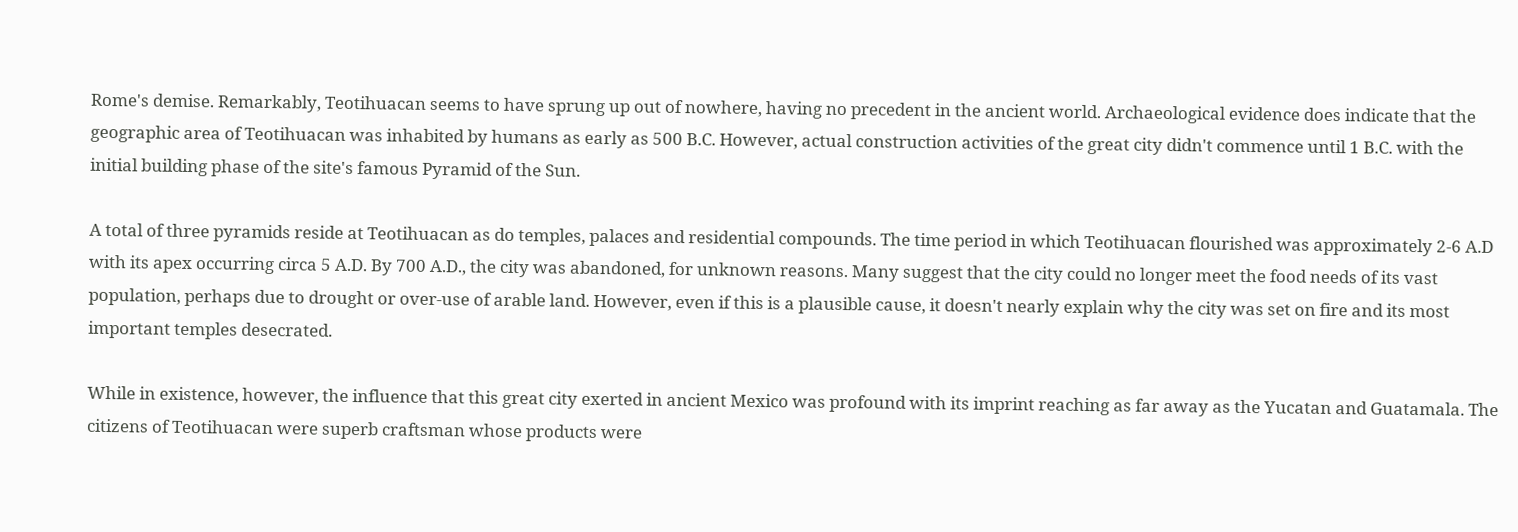Rome's demise. Remarkably, Teotihuacan seems to have sprung up out of nowhere, having no precedent in the ancient world. Archaeological evidence does indicate that the geographic area of Teotihuacan was inhabited by humans as early as 500 B.C. However, actual construction activities of the great city didn't commence until 1 B.C. with the initial building phase of the site's famous Pyramid of the Sun.

A total of three pyramids reside at Teotihuacan as do temples, palaces and residential compounds. The time period in which Teotihuacan flourished was approximately 2-6 A.D with its apex occurring circa 5 A.D. By 700 A.D., the city was abandoned, for unknown reasons. Many suggest that the city could no longer meet the food needs of its vast population, perhaps due to drought or over-use of arable land. However, even if this is a plausible cause, it doesn't nearly explain why the city was set on fire and its most important temples desecrated.

While in existence, however, the influence that this great city exerted in ancient Mexico was profound with its imprint reaching as far away as the Yucatan and Guatamala. The citizens of Teotihuacan were superb craftsman whose products were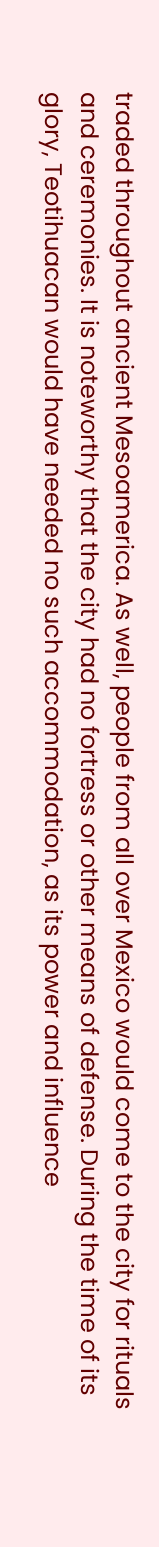traded throughout ancient Mesoamerica. As well, people from all over Mexico would come to the city for rituals and ceremonies. It is noteworthy that the city had no fortress or other means of defense. During the time of its glory, Teotihuacan would have needed no such accommodation, as its power and influence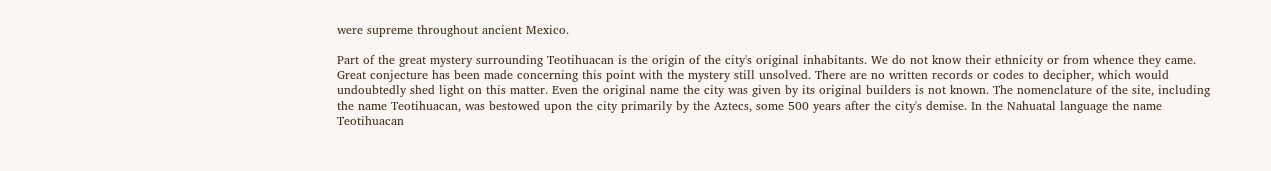were supreme throughout ancient Mexico.

Part of the great mystery surrounding Teotihuacan is the origin of the city's original inhabitants. We do not know their ethnicity or from whence they came. Great conjecture has been made concerning this point with the mystery still unsolved. There are no written records or codes to decipher, which would undoubtedly shed light on this matter. Even the original name the city was given by its original builders is not known. The nomenclature of the site, including the name Teotihuacan, was bestowed upon the city primarily by the Aztecs, some 500 years after the city's demise. In the Nahuatal language the name Teotihuacan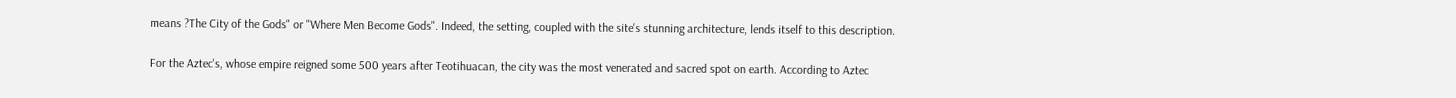means ?The City of the Gods" or "Where Men Become Gods". Indeed, the setting, coupled with the site's stunning architecture, lends itself to this description.

For the Aztec's, whose empire reigned some 500 years after Teotihuacan, the city was the most venerated and sacred spot on earth. According to Aztec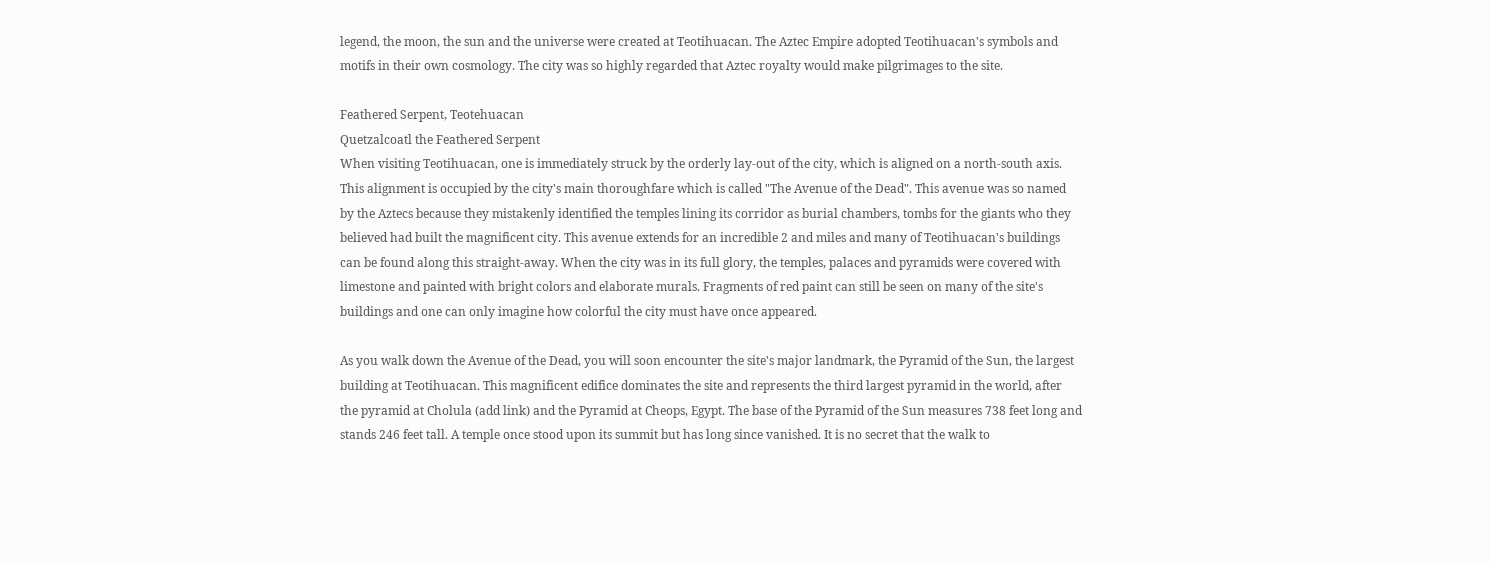legend, the moon, the sun and the universe were created at Teotihuacan. The Aztec Empire adopted Teotihuacan's symbols and motifs in their own cosmology. The city was so highly regarded that Aztec royalty would make pilgrimages to the site.

Feathered Serpent, Teotehuacan
Quetzalcoatl the Feathered Serpent
When visiting Teotihuacan, one is immediately struck by the orderly lay-out of the city, which is aligned on a north-south axis. This alignment is occupied by the city's main thoroughfare which is called "The Avenue of the Dead". This avenue was so named by the Aztecs because they mistakenly identified the temples lining its corridor as burial chambers, tombs for the giants who they believed had built the magnificent city. This avenue extends for an incredible 2 and miles and many of Teotihuacan's buildings can be found along this straight-away. When the city was in its full glory, the temples, palaces and pyramids were covered with limestone and painted with bright colors and elaborate murals. Fragments of red paint can still be seen on many of the site's buildings and one can only imagine how colorful the city must have once appeared.

As you walk down the Avenue of the Dead, you will soon encounter the site's major landmark, the Pyramid of the Sun, the largest building at Teotihuacan. This magnificent edifice dominates the site and represents the third largest pyramid in the world, after the pyramid at Cholula (add link) and the Pyramid at Cheops, Egypt. The base of the Pyramid of the Sun measures 738 feet long and stands 246 feet tall. A temple once stood upon its summit but has long since vanished. It is no secret that the walk to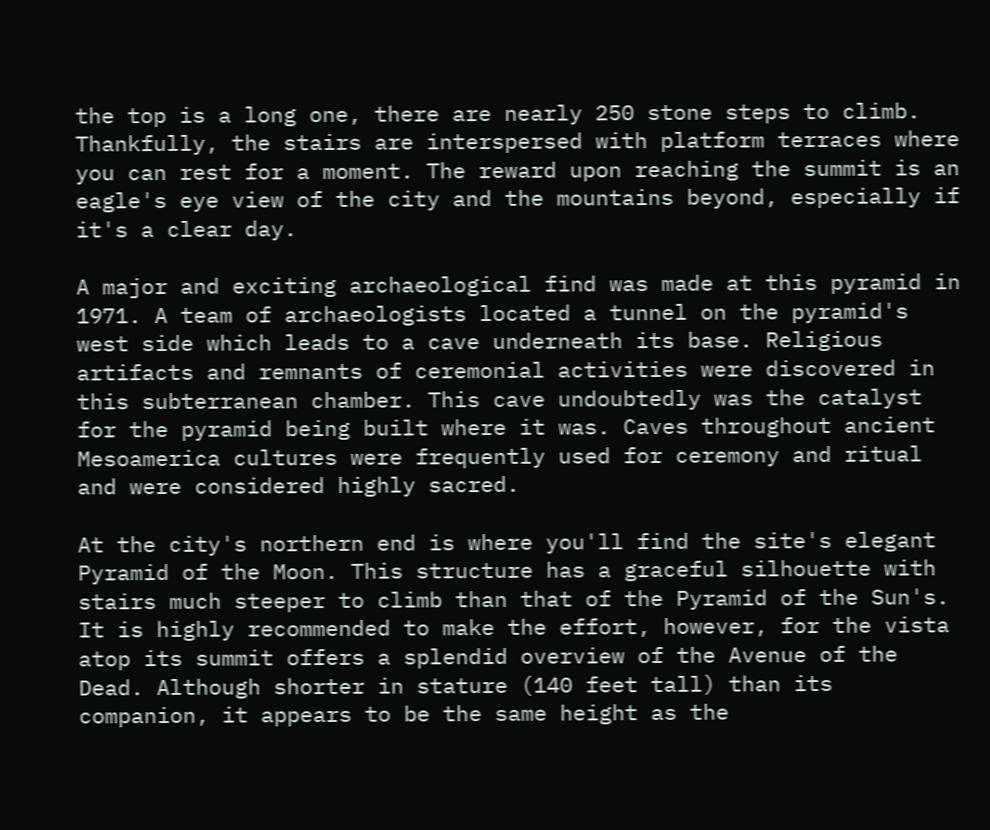the top is a long one, there are nearly 250 stone steps to climb. Thankfully, the stairs are interspersed with platform terraces where you can rest for a moment. The reward upon reaching the summit is an eagle's eye view of the city and the mountains beyond, especially if it's a clear day.

A major and exciting archaeological find was made at this pyramid in 1971. A team of archaeologists located a tunnel on the pyramid's west side which leads to a cave underneath its base. Religious artifacts and remnants of ceremonial activities were discovered in this subterranean chamber. This cave undoubtedly was the catalyst for the pyramid being built where it was. Caves throughout ancient Mesoamerica cultures were frequently used for ceremony and ritual and were considered highly sacred.

At the city's northern end is where you'll find the site's elegant Pyramid of the Moon. This structure has a graceful silhouette with stairs much steeper to climb than that of the Pyramid of the Sun's. It is highly recommended to make the effort, however, for the vista atop its summit offers a splendid overview of the Avenue of the Dead. Although shorter in stature (140 feet tall) than its companion, it appears to be the same height as the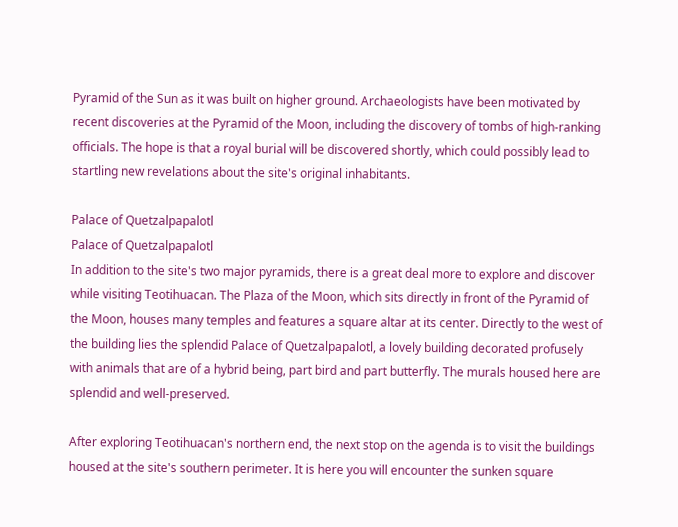Pyramid of the Sun as it was built on higher ground. Archaeologists have been motivated by recent discoveries at the Pyramid of the Moon, including the discovery of tombs of high-ranking officials. The hope is that a royal burial will be discovered shortly, which could possibly lead to startling new revelations about the site's original inhabitants.

Palace of Quetzalpapalotl
Palace of Quetzalpapalotl
In addition to the site's two major pyramids, there is a great deal more to explore and discover while visiting Teotihuacan. The Plaza of the Moon, which sits directly in front of the Pyramid of the Moon, houses many temples and features a square altar at its center. Directly to the west of the building lies the splendid Palace of Quetzalpapalotl, a lovely building decorated profusely with animals that are of a hybrid being, part bird and part butterfly. The murals housed here are splendid and well-preserved.

After exploring Teotihuacan's northern end, the next stop on the agenda is to visit the buildings housed at the site's southern perimeter. It is here you will encounter the sunken square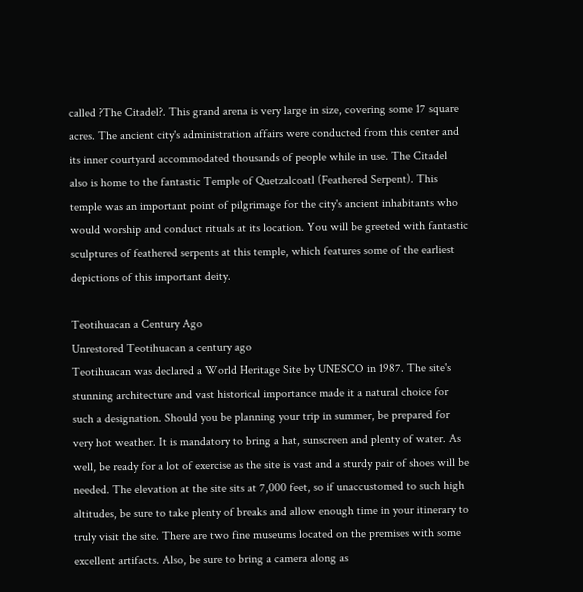called ?The Citadel?. This grand arena is very large in size, covering some 17 square acres. The ancient city's administration affairs were conducted from this center and its inner courtyard accommodated thousands of people while in use. The Citadel also is home to the fantastic Temple of Quetzalcoatl (Feathered Serpent). This temple was an important point of pilgrimage for the city's ancient inhabitants who would worship and conduct rituals at its location. You will be greeted with fantastic sculptures of feathered serpents at this temple, which features some of the earliest depictions of this important deity.

Teotihuacan a Century Ago
Unrestored Teotihuacan a century ago
Teotihuacan was declared a World Heritage Site by UNESCO in 1987. The site's stunning architecture and vast historical importance made it a natural choice for such a designation. Should you be planning your trip in summer, be prepared for very hot weather. It is mandatory to bring a hat, sunscreen and plenty of water. As well, be ready for a lot of exercise as the site is vast and a sturdy pair of shoes will be needed. The elevation at the site sits at 7,000 feet, so if unaccustomed to such high altitudes, be sure to take plenty of breaks and allow enough time in your itinerary to truly visit the site. There are two fine museums located on the premises with some excellent artifacts. Also, be sure to bring a camera along as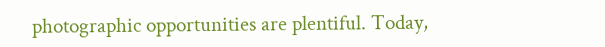photographic opportunities are plentiful. Today,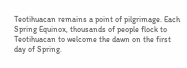Teotihuacan remains a point of pilgrimage. Each Spring Equinox, thousands of people flock to Teotihuacan to welcome the dawn on the first day of Spring.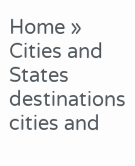Home » Cities and States   destinations cities and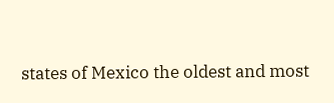states of Mexico the oldest and most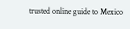trusted online guide to Mexico